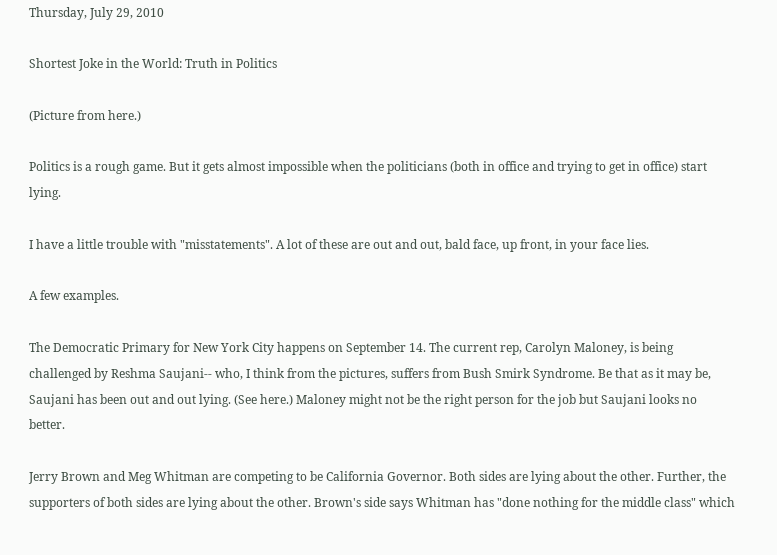Thursday, July 29, 2010

Shortest Joke in the World: Truth in Politics

(Picture from here.)

Politics is a rough game. But it gets almost impossible when the politicians (both in office and trying to get in office) start lying.

I have a little trouble with "misstatements". A lot of these are out and out, bald face, up front, in your face lies.

A few examples.

The Democratic Primary for New York City happens on September 14. The current rep, Carolyn Maloney, is being challenged by Reshma Saujani-- who, I think from the pictures, suffers from Bush Smirk Syndrome. Be that as it may be, Saujani has been out and out lying. (See here.) Maloney might not be the right person for the job but Saujani looks no better.

Jerry Brown and Meg Whitman are competing to be California Governor. Both sides are lying about the other. Further, the supporters of both sides are lying about the other. Brown's side says Whitman has "done nothing for the middle class" which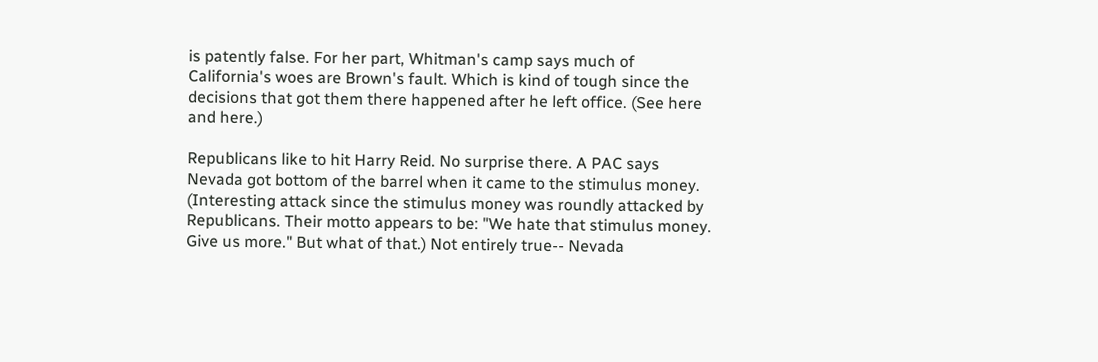is patently false. For her part, Whitman's camp says much of California's woes are Brown's fault. Which is kind of tough since the decisions that got them there happened after he left office. (See here and here.)

Republicans like to hit Harry Reid. No surprise there. A PAC says Nevada got bottom of the barrel when it came to the stimulus money. (Interesting attack since the stimulus money was roundly attacked by Republicans. Their motto appears to be: "We hate that stimulus money. Give us more." But what of that.) Not entirely true-- Nevada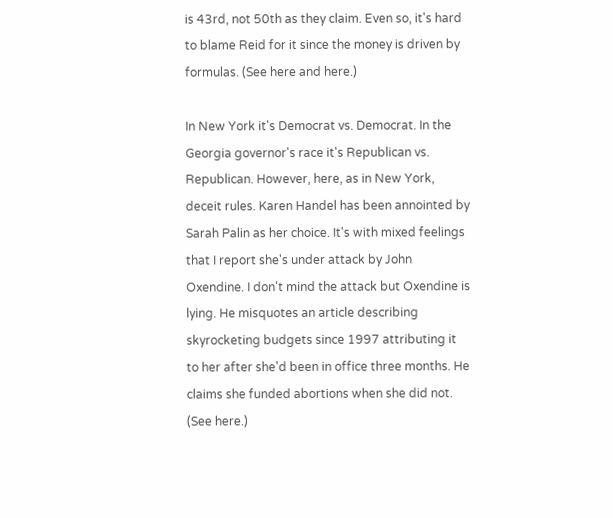is 43rd, not 50th as they claim. Even so, it's hard to blame Reid for it since the money is driven by formulas. (See here and here.)

In New York it's Democrat vs. Democrat. In the Georgia governor's race it's Republican vs. Republican. However, here, as in New York, deceit rules. Karen Handel has been annointed by Sarah Palin as her choice. It's with mixed feelings that I report she's under attack by John Oxendine. I don't mind the attack but Oxendine is lying. He misquotes an article describing skyrocketing budgets since 1997 attributing it to her after she'd been in office three months. He claims she funded abortions when she did not. (See here.)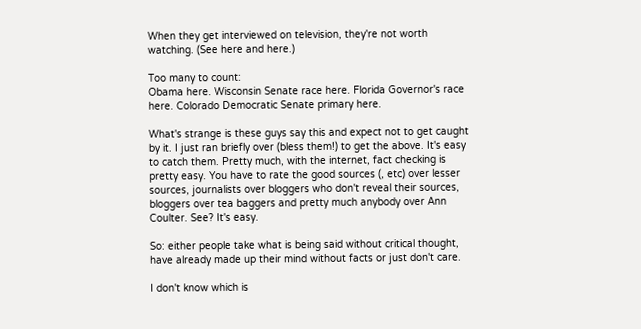When they get interviewed on television, they're not worth watching. (See here and here.)

Too many to count:
Obama here. Wisconsin Senate race here. Florida Governor's race here. Colorado Democratic Senate primary here.

What's strange is these guys say this and expect not to get caught by it. I just ran briefly over (bless them!) to get the above. It's easy to catch them. Pretty much, with the internet, fact checking is pretty easy. You have to rate the good sources (, etc) over lesser sources, journalists over bloggers who don't reveal their sources, bloggers over tea baggers and pretty much anybody over Ann Coulter. See? It's easy.

So: either people take what is being said without critical thought, have already made up their mind without facts or just don't care.

I don't know which is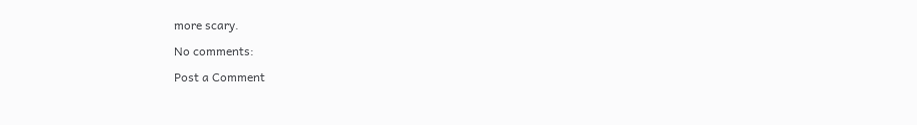more scary.

No comments:

Post a Comment